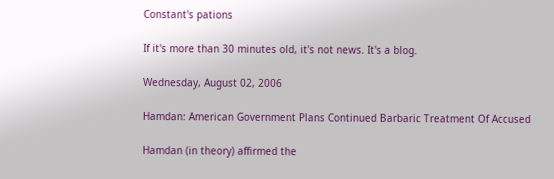Constant's pations

If it's more than 30 minutes old, it's not news. It's a blog.

Wednesday, August 02, 2006

Hamdan: American Government Plans Continued Barbaric Treatment Of Accused

Hamdan (in theory) affirmed the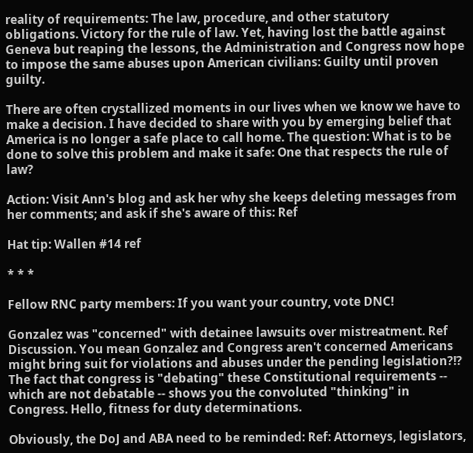reality of requirements: The law, procedure, and other statutory obligations. Victory for the rule of law. Yet, having lost the battle against Geneva but reaping the lessons, the Administration and Congress now hope to impose the same abuses upon American civilians: Guilty until proven guilty.

There are often crystallized moments in our lives when we know we have to make a decision. I have decided to share with you by emerging belief that America is no longer a safe place to call home. The question: What is to be done to solve this problem and make it safe: One that respects the rule of law?

Action: Visit Ann's blog and ask her why she keeps deleting messages from her comments; and ask if she's aware of this: Ref

Hat tip: Wallen #14 ref

* * *

Fellow RNC party members: If you want your country, vote DNC!

Gonzalez was "concerned" with detainee lawsuits over mistreatment. Ref Discussion. You mean Gonzalez and Congress aren't concerned Americans might bring suit for violations and abuses under the pending legislation?!? The fact that congress is "debating" these Constitutional requirements -- which are not debatable -- shows you the convoluted "thinking" in Congress. Hello, fitness for duty determinations.

Obviously, the DoJ and ABA need to be reminded: Ref: Attorneys, legislators,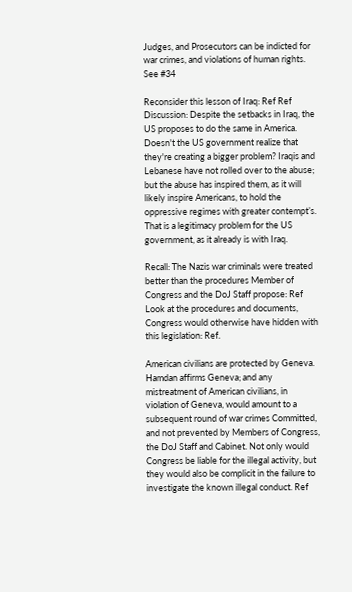Judges, and Prosecutors can be indicted for war crimes, and violations of human rights. See #34

Reconsider this lesson of Iraq: Ref Ref Discussion: Despite the setbacks in Iraq, the US proposes to do the same in America. Doesn't the US government realize that they're creating a bigger problem? Iraqis and Lebanese have not rolled over to the abuse; but the abuse has inspired them, as it will likely inspire Americans, to hold the oppressive regimes with greater contempt’s. That is a legitimacy problem for the US government, as it already is with Iraq.

Recall: The Nazis war criminals were treated better than the procedures Member of Congress and the DoJ Staff propose: Ref Look at the procedures and documents, Congress would otherwise have hidden with this legislation: Ref.

American civilians are protected by Geneva. Hamdan affirms Geneva; and any mistreatment of American civilians, in violation of Geneva, would amount to a subsequent round of war crimes Committed, and not prevented by Members of Congress, the DoJ Staff and Cabinet. Not only would Congress be liable for the illegal activity, but they would also be complicit in the failure to investigate the known illegal conduct. Ref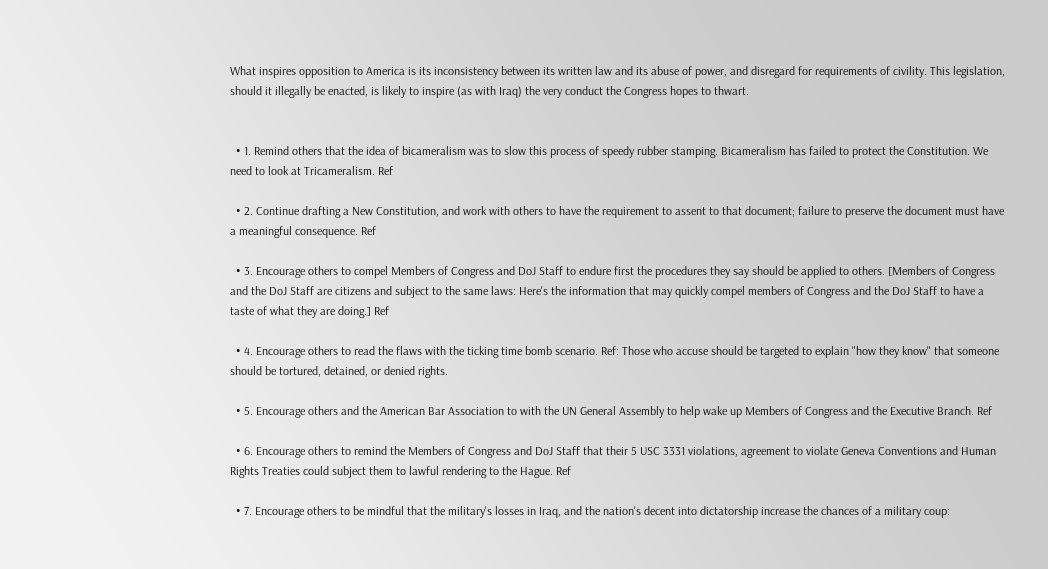What inspires opposition to America is its inconsistency between its written law and its abuse of power, and disregard for requirements of civility. This legislation, should it illegally be enacted, is likely to inspire (as with Iraq) the very conduct the Congress hopes to thwart.


  • 1. Remind others that the idea of bicameralism was to slow this process of speedy rubber stamping. Bicameralism has failed to protect the Constitution. We need to look at Tricameralism. Ref

  • 2. Continue drafting a New Constitution, and work with others to have the requirement to assent to that document; failure to preserve the document must have a meaningful consequence. Ref

  • 3. Encourage others to compel Members of Congress and DoJ Staff to endure first the procedures they say should be applied to others. [Members of Congress and the DoJ Staff are citizens and subject to the same laws: Here's the information that may quickly compel members of Congress and the DoJ Staff to have a taste of what they are doing.] Ref

  • 4. Encourage others to read the flaws with the ticking time bomb scenario. Ref: Those who accuse should be targeted to explain "how they know" that someone should be tortured, detained, or denied rights.

  • 5. Encourage others and the American Bar Association to with the UN General Assembly to help wake up Members of Congress and the Executive Branch. Ref

  • 6. Encourage others to remind the Members of Congress and DoJ Staff that their 5 USC 3331 violations, agreement to violate Geneva Conventions and Human Rights Treaties could subject them to lawful rendering to the Hague. Ref

  • 7. Encourage others to be mindful that the military's losses in Iraq, and the nation's decent into dictatorship increase the chances of a military coup: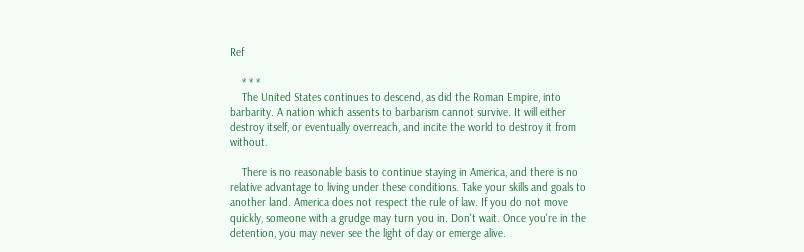Ref

    * * *
    The United States continues to descend, as did the Roman Empire, into barbarity. A nation which assents to barbarism cannot survive. It will either destroy itself, or eventually overreach, and incite the world to destroy it from without.

    There is no reasonable basis to continue staying in America, and there is no relative advantage to living under these conditions. Take your skills and goals to another land. America does not respect the rule of law. If you do not move quickly, someone with a grudge may turn you in. Don't wait. Once you're in the detention, you may never see the light of day or emerge alive.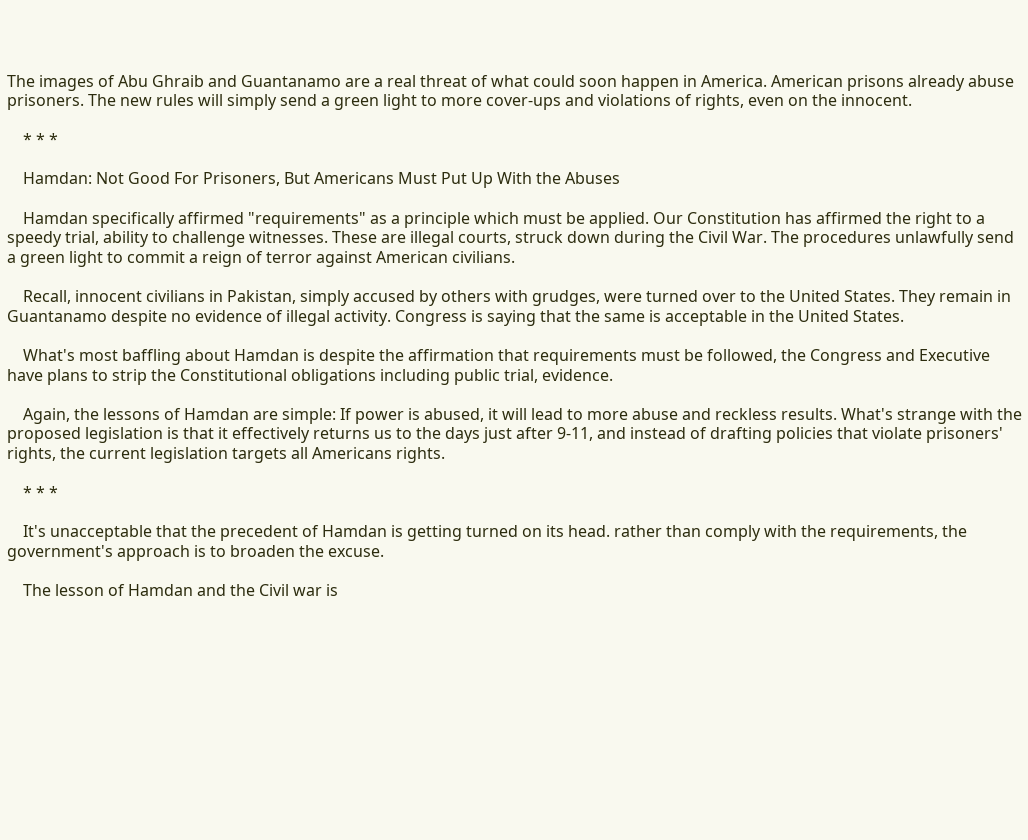The images of Abu Ghraib and Guantanamo are a real threat of what could soon happen in America. American prisons already abuse prisoners. The new rules will simply send a green light to more cover-ups and violations of rights, even on the innocent.

    * * *

    Hamdan: Not Good For Prisoners, But Americans Must Put Up With the Abuses

    Hamdan specifically affirmed "requirements" as a principle which must be applied. Our Constitution has affirmed the right to a speedy trial, ability to challenge witnesses. These are illegal courts, struck down during the Civil War. The procedures unlawfully send a green light to commit a reign of terror against American civilians.

    Recall, innocent civilians in Pakistan, simply accused by others with grudges, were turned over to the United States. They remain in Guantanamo despite no evidence of illegal activity. Congress is saying that the same is acceptable in the United States.

    What's most baffling about Hamdan is despite the affirmation that requirements must be followed, the Congress and Executive have plans to strip the Constitutional obligations including public trial, evidence.

    Again, the lessons of Hamdan are simple: If power is abused, it will lead to more abuse and reckless results. What's strange with the proposed legislation is that it effectively returns us to the days just after 9-11, and instead of drafting policies that violate prisoners' rights, the current legislation targets all Americans rights.

    * * *

    It's unacceptable that the precedent of Hamdan is getting turned on its head. rather than comply with the requirements, the government's approach is to broaden the excuse.

    The lesson of Hamdan and the Civil war is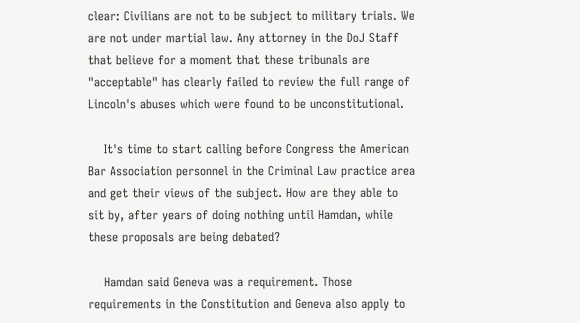clear: Civilians are not to be subject to military trials. We are not under martial law. Any attorney in the DoJ Staff that believe for a moment that these tribunals are "acceptable" has clearly failed to review the full range of Lincoln's abuses which were found to be unconstitutional.

    It's time to start calling before Congress the American Bar Association personnel in the Criminal Law practice area and get their views of the subject. How are they able to sit by, after years of doing nothing until Hamdan, while these proposals are being debated?

    Hamdan said Geneva was a requirement. Those requirements in the Constitution and Geneva also apply to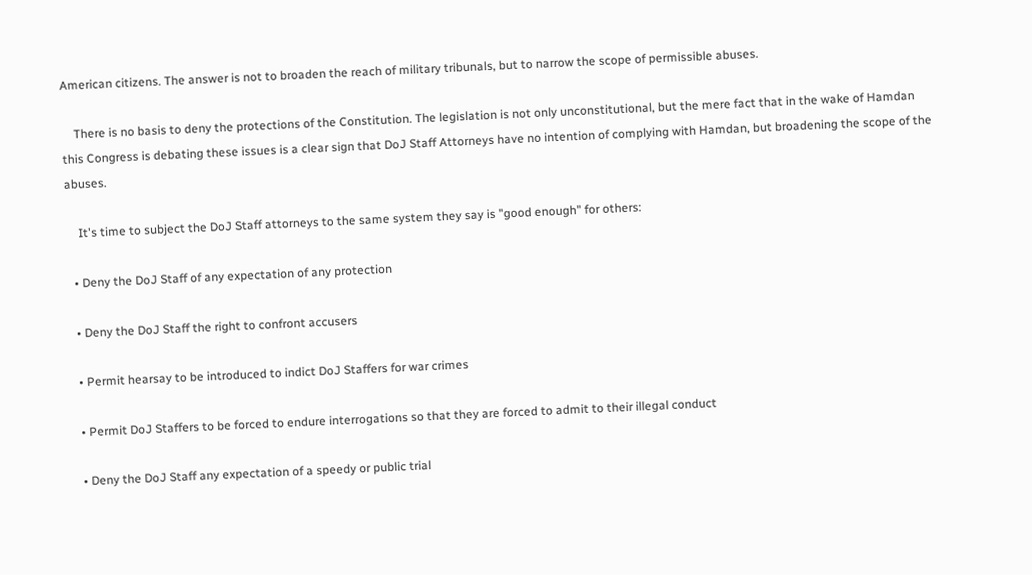American citizens. The answer is not to broaden the reach of military tribunals, but to narrow the scope of permissible abuses.

    There is no basis to deny the protections of the Constitution. The legislation is not only unconstitutional, but the mere fact that in the wake of Hamdan this Congress is debating these issues is a clear sign that DoJ Staff Attorneys have no intention of complying with Hamdan, but broadening the scope of the abuses.

    It's time to subject the DoJ Staff attorneys to the same system they say is "good enough" for others:

  • Deny the DoJ Staff of any expectation of any protection

  • Deny the DoJ Staff the right to confront accusers

  • Permit hearsay to be introduced to indict DoJ Staffers for war crimes

  • Permit DoJ Staffers to be forced to endure interrogations so that they are forced to admit to their illegal conduct

  • Deny the DoJ Staff any expectation of a speedy or public trial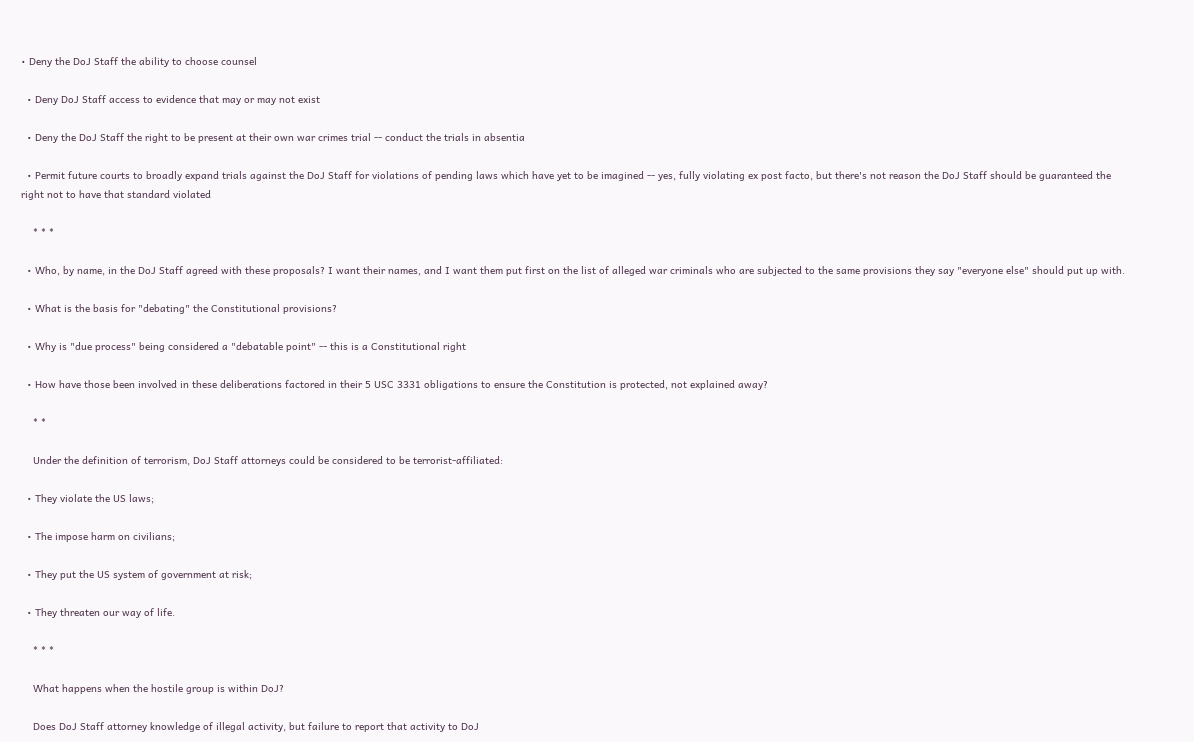• Deny the DoJ Staff the ability to choose counsel

  • Deny DoJ Staff access to evidence that may or may not exist

  • Deny the DoJ Staff the right to be present at their own war crimes trial -- conduct the trials in absentia

  • Permit future courts to broadly expand trials against the DoJ Staff for violations of pending laws which have yet to be imagined -- yes, fully violating ex post facto, but there's not reason the DoJ Staff should be guaranteed the right not to have that standard violated

    * * *

  • Who, by name, in the DoJ Staff agreed with these proposals? I want their names, and I want them put first on the list of alleged war criminals who are subjected to the same provisions they say "everyone else" should put up with.

  • What is the basis for "debating" the Constitutional provisions?

  • Why is "due process" being considered a "debatable point" -- this is a Constitutional right

  • How have those been involved in these deliberations factored in their 5 USC 3331 obligations to ensure the Constitution is protected, not explained away?

    * *

    Under the definition of terrorism, DoJ Staff attorneys could be considered to be terrorist-affiliated:

  • They violate the US laws;

  • The impose harm on civilians;

  • They put the US system of government at risk;

  • They threaten our way of life.

    * * *

    What happens when the hostile group is within DoJ?

    Does DoJ Staff attorney knowledge of illegal activity, but failure to report that activity to DoJ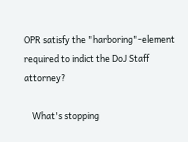OPR satisfy the "harboring"-element required to indict the DoJ Staff attorney?

    What's stopping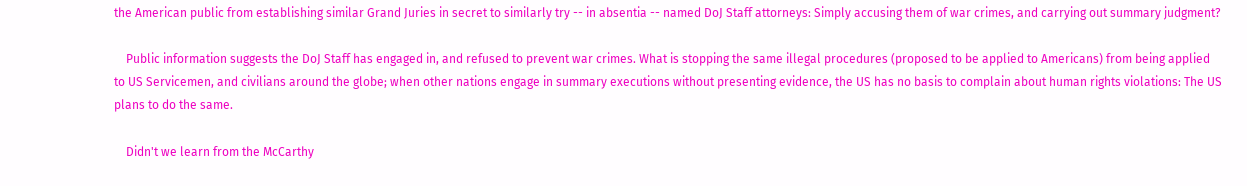the American public from establishing similar Grand Juries in secret to similarly try -- in absentia -- named DoJ Staff attorneys: Simply accusing them of war crimes, and carrying out summary judgment?

    Public information suggests the DoJ Staff has engaged in, and refused to prevent war crimes. What is stopping the same illegal procedures (proposed to be applied to Americans) from being applied to US Servicemen, and civilians around the globe; when other nations engage in summary executions without presenting evidence, the US has no basis to complain about human rights violations: The US plans to do the same.

    Didn't we learn from the McCarthy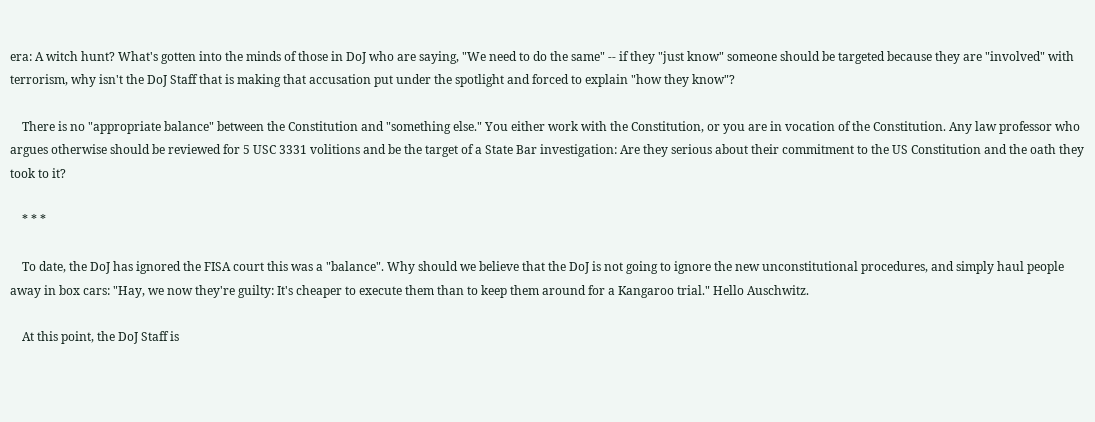era: A witch hunt? What's gotten into the minds of those in DoJ who are saying, "We need to do the same" -- if they "just know" someone should be targeted because they are "involved" with terrorism, why isn't the DoJ Staff that is making that accusation put under the spotlight and forced to explain "how they know"?

    There is no "appropriate balance" between the Constitution and "something else." You either work with the Constitution, or you are in vocation of the Constitution. Any law professor who argues otherwise should be reviewed for 5 USC 3331 volitions and be the target of a State Bar investigation: Are they serious about their commitment to the US Constitution and the oath they took to it?

    * * *

    To date, the DoJ has ignored the FISA court this was a "balance". Why should we believe that the DoJ is not going to ignore the new unconstitutional procedures, and simply haul people away in box cars: "Hay, we now they're guilty: It's cheaper to execute them than to keep them around for a Kangaroo trial." Hello Auschwitz.

    At this point, the DoJ Staff is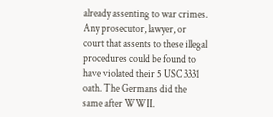already assenting to war crimes. Any prosecutor, lawyer, or court that assents to these illegal procedures could be found to have violated their 5 USC 3331 oath. The Germans did the same after WWII.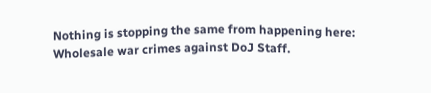Nothing is stopping the same from happening here: Wholesale war crimes against DoJ Staff.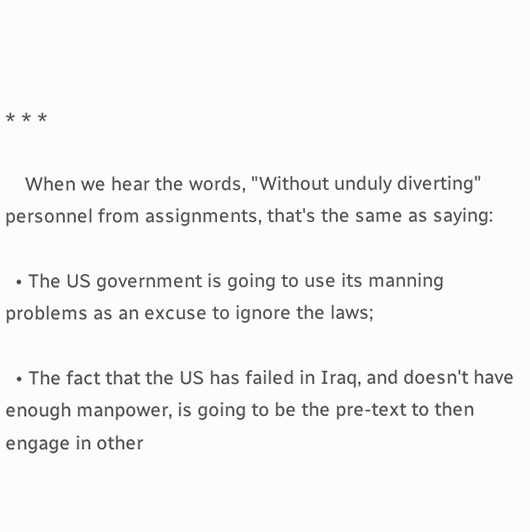* * *

    When we hear the words, "Without unduly diverting" personnel from assignments, that's the same as saying:

  • The US government is going to use its manning problems as an excuse to ignore the laws;

  • The fact that the US has failed in Iraq, and doesn't have enough manpower, is going to be the pre-text to then engage in other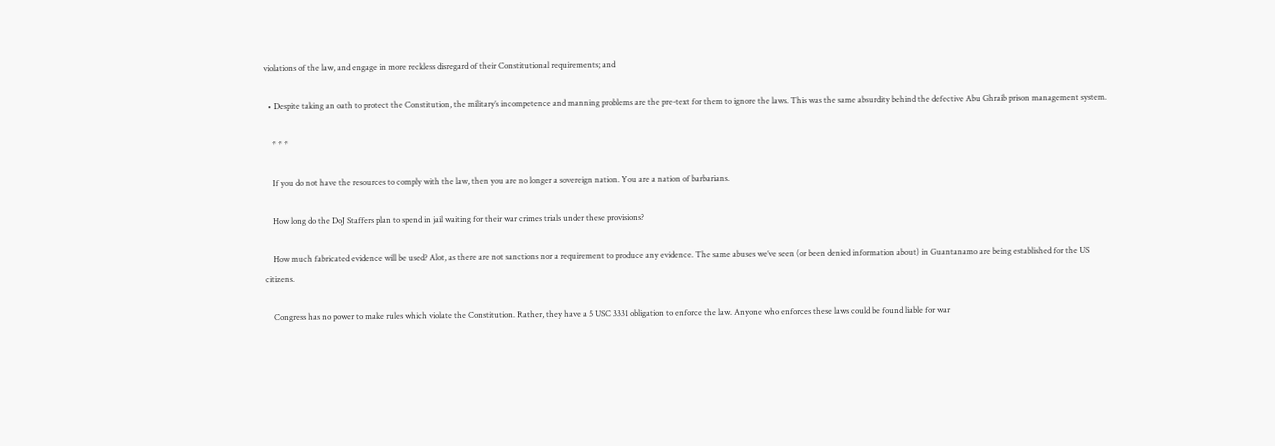violations of the law, and engage in more reckless disregard of their Constitutional requirements; and

  • Despite taking an oath to protect the Constitution, the military’s incompetence and manning problems are the pre-text for them to ignore the laws. This was the same absurdity behind the defective Abu Ghraib prison management system.

    * * *

    If you do not have the resources to comply with the law, then you are no longer a sovereign nation. You are a nation of barbarians.

    How long do the DoJ Staffers plan to spend in jail waiting for their war crimes trials under these provisions?

    How much fabricated evidence will be used? Alot, as there are not sanctions nor a requirement to produce any evidence. The same abuses we’ve seen (or been denied information about) in Guantanamo are being established for the US citizens.

    Congress has no power to make rules which violate the Constitution. Rather, they have a 5 USC 3331 obligation to enforce the law. Anyone who enforces these laws could be found liable for war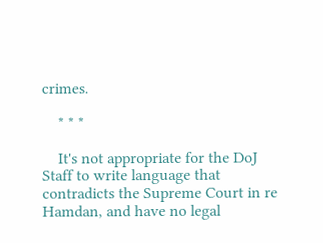crimes.

    * * *

    It's not appropriate for the DoJ Staff to write language that contradicts the Supreme Court in re Hamdan, and have no legal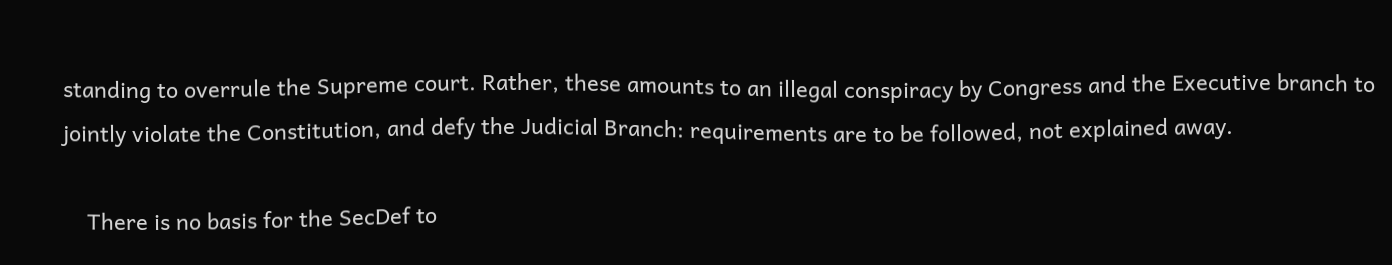standing to overrule the Supreme court. Rather, these amounts to an illegal conspiracy by Congress and the Executive branch to jointly violate the Constitution, and defy the Judicial Branch: requirements are to be followed, not explained away.

    There is no basis for the SecDef to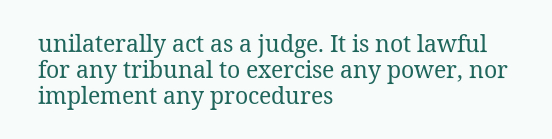unilaterally act as a judge. It is not lawful for any tribunal to exercise any power, nor implement any procedures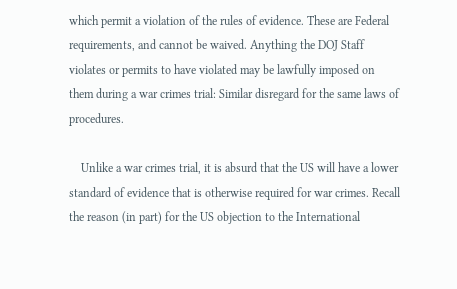which permit a violation of the rules of evidence. These are Federal requirements, and cannot be waived. Anything the DOJ Staff violates or permits to have violated may be lawfully imposed on them during a war crimes trial: Similar disregard for the same laws of procedures.

    Unlike a war crimes trial, it is absurd that the US will have a lower standard of evidence that is otherwise required for war crimes. Recall the reason (in part) for the US objection to the International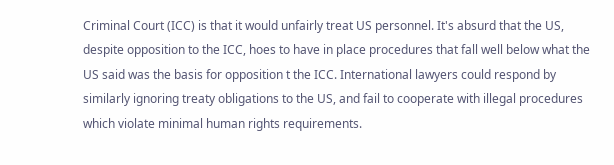Criminal Court (ICC) is that it would unfairly treat US personnel. It's absurd that the US, despite opposition to the ICC, hoes to have in place procedures that fall well below what the US said was the basis for opposition t the ICC. International lawyers could respond by similarly ignoring treaty obligations to the US, and fail to cooperate with illegal procedures which violate minimal human rights requirements.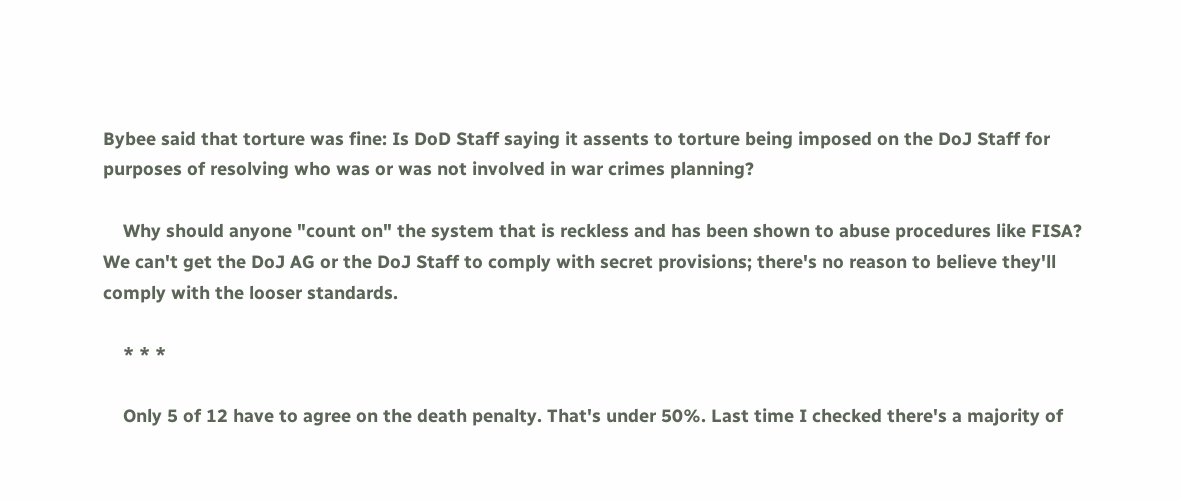Bybee said that torture was fine: Is DoD Staff saying it assents to torture being imposed on the DoJ Staff for purposes of resolving who was or was not involved in war crimes planning?

    Why should anyone "count on" the system that is reckless and has been shown to abuse procedures like FISA? We can't get the DoJ AG or the DoJ Staff to comply with secret provisions; there's no reason to believe they'll comply with the looser standards.

    * * *

    Only 5 of 12 have to agree on the death penalty. That's under 50%. Last time I checked there's a majority of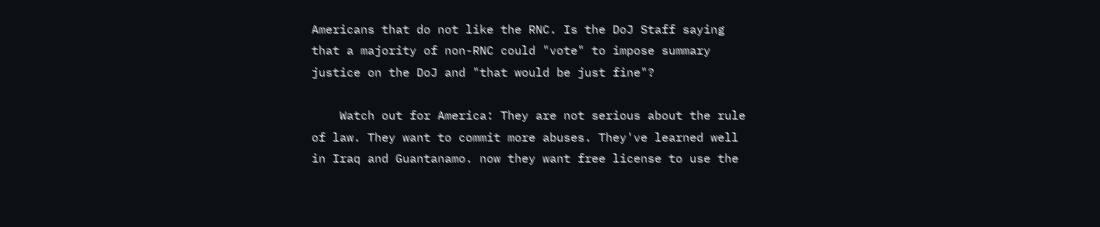Americans that do not like the RNC. Is the DoJ Staff saying that a majority of non-RNC could "vote" to impose summary justice on the DoJ and "that would be just fine"?

    Watch out for America: They are not serious about the rule of law. They want to commit more abuses. They've learned well in Iraq and Guantanamo. now they want free license to use the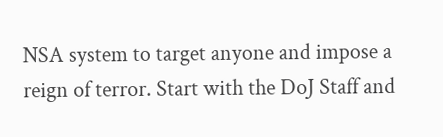NSA system to target anyone and impose a reign of terror. Start with the DoJ Staff and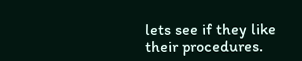lets see if they like their procedures.